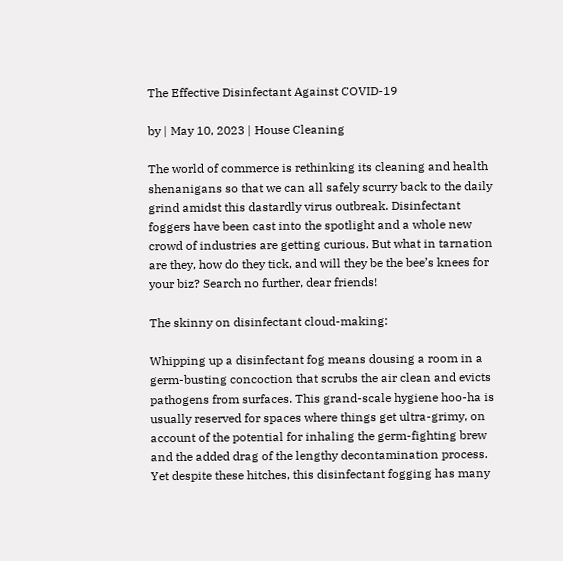The Effective Disinfectant Against COVID-19

by | May 10, 2023 | House Cleaning

The world of commerce is rethinking its cleaning and health shenanigans so that we can all safely scurry back to the daily grind amidst this dastardly virus outbreak. Disinfectant foggers have been cast into the spotlight and a whole new crowd of industries are getting curious. But what in tarnation are they, how do they tick, and will they be the bee’s knees for your biz? Search no further, dear friends!

The skinny on disinfectant cloud-making:

Whipping up a disinfectant fog means dousing a room in a germ-busting concoction that scrubs the air clean and evicts pathogens from surfaces. This grand-scale hygiene hoo-ha is usually reserved for spaces where things get ultra-grimy, on account of the potential for inhaling the germ-fighting brew and the added drag of the lengthy decontamination process. Yet despite these hitches, this disinfectant fogging has many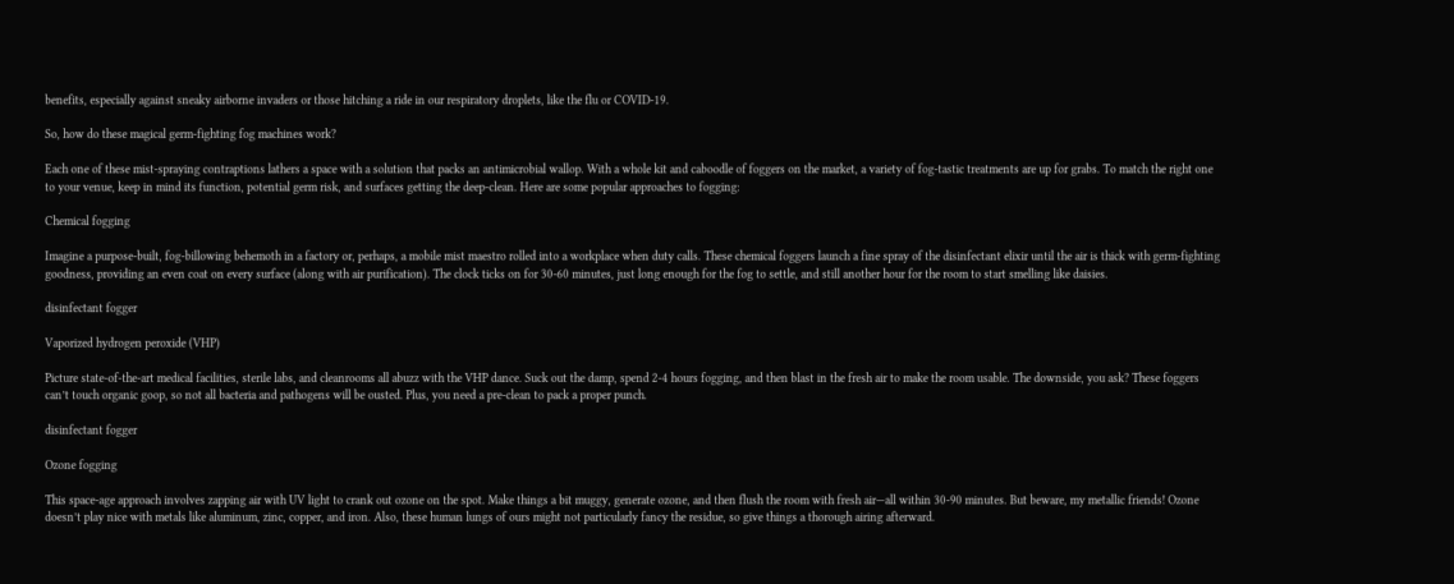benefits, especially against sneaky airborne invaders or those hitching a ride in our respiratory droplets, like the flu or COVID-19.

So, how do these magical germ-fighting fog machines work?

Each one of these mist-spraying contraptions lathers a space with a solution that packs an antimicrobial wallop. With a whole kit and caboodle of foggers on the market, a variety of fog-tastic treatments are up for grabs. To match the right one to your venue, keep in mind its function, potential germ risk, and surfaces getting the deep-clean. Here are some popular approaches to fogging:

Chemical fogging

Imagine a purpose-built, fog-billowing behemoth in a factory or, perhaps, a mobile mist maestro rolled into a workplace when duty calls. These chemical foggers launch a fine spray of the disinfectant elixir until the air is thick with germ-fighting goodness, providing an even coat on every surface (along with air purification). The clock ticks on for 30-60 minutes, just long enough for the fog to settle, and still another hour for the room to start smelling like daisies.

disinfectant fogger

Vaporized hydrogen peroxide (VHP)

Picture state-of-the-art medical facilities, sterile labs, and cleanrooms all abuzz with the VHP dance. Suck out the damp, spend 2-4 hours fogging, and then blast in the fresh air to make the room usable. The downside, you ask? These foggers can’t touch organic goop, so not all bacteria and pathogens will be ousted. Plus, you need a pre-clean to pack a proper punch.

disinfectant fogger

Ozone fogging

This space-age approach involves zapping air with UV light to crank out ozone on the spot. Make things a bit muggy, generate ozone, and then flush the room with fresh air—all within 30-90 minutes. But beware, my metallic friends! Ozone doesn’t play nice with metals like aluminum, zinc, copper, and iron. Also, these human lungs of ours might not particularly fancy the residue, so give things a thorough airing afterward.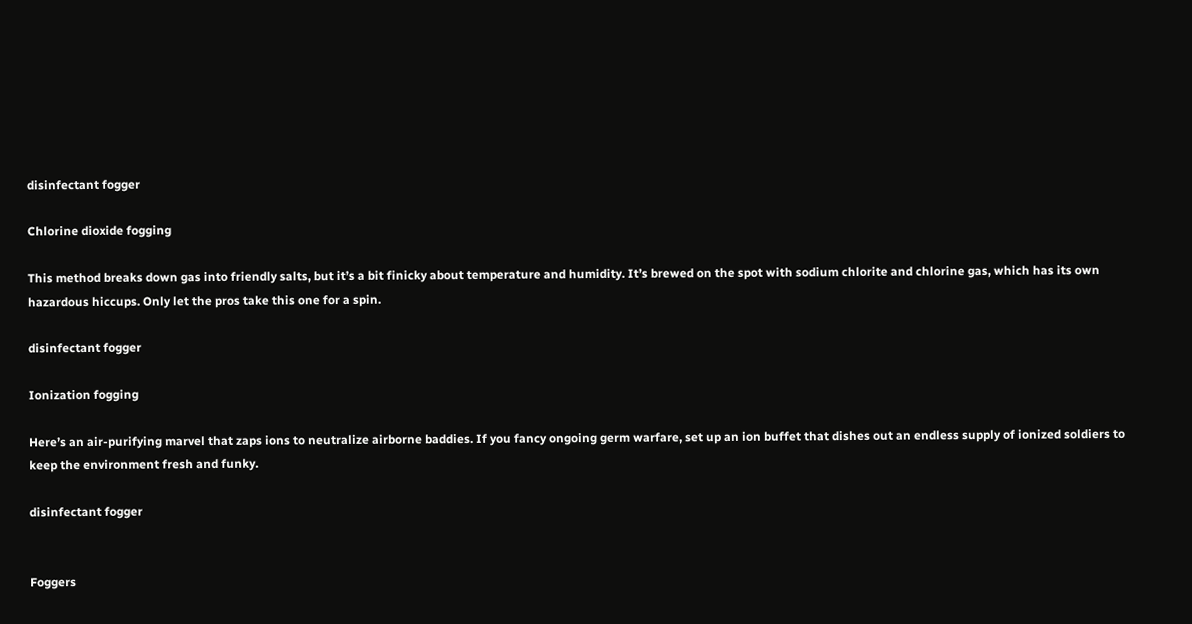disinfectant fogger

Chlorine dioxide fogging

This method breaks down gas into friendly salts, but it’s a bit finicky about temperature and humidity. It’s brewed on the spot with sodium chlorite and chlorine gas, which has its own hazardous hiccups. Only let the pros take this one for a spin.

disinfectant fogger

Ionization fogging

Here’s an air-purifying marvel that zaps ions to neutralize airborne baddies. If you fancy ongoing germ warfare, set up an ion buffet that dishes out an endless supply of ionized soldiers to keep the environment fresh and funky.

disinfectant fogger


Foggers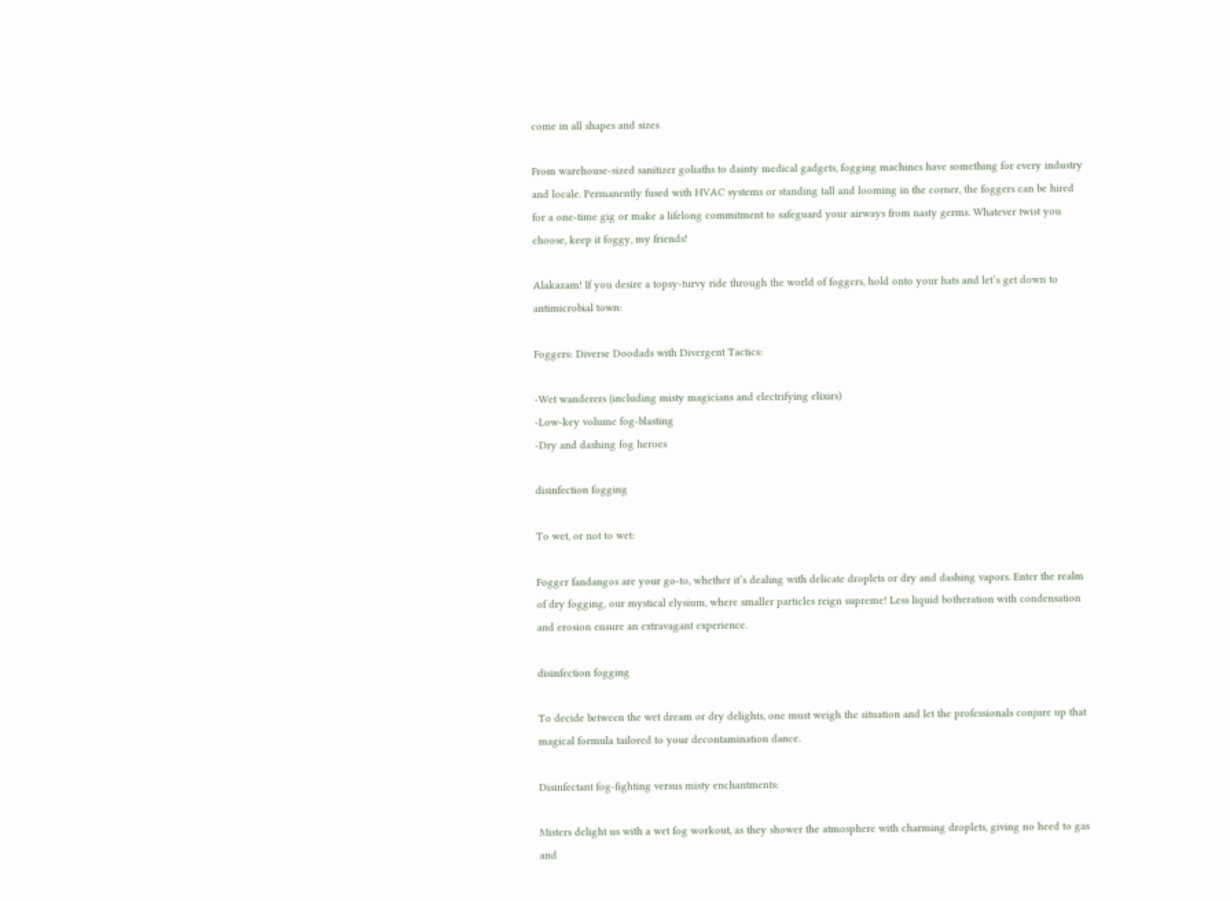come in all shapes and sizes

From warehouse-sized sanitizer goliaths to dainty medical gadgets, fogging machines have something for every industry and locale. Permanently fused with HVAC systems or standing tall and looming in the corner, the foggers can be hired for a one-time gig or make a lifelong commitment to safeguard your airways from nasty germs. Whatever twist you choose, keep it foggy, my friends!

Alakazam! If you desire a topsy-turvy ride through the world of foggers, hold onto your hats and let’s get down to antimicrobial town:

Foggers: Diverse Doodads with Divergent Tactics:

-Wet wanderers (including misty magicians and electrifying elixirs)
-Low-key volume fog-blasting
-Dry and dashing fog heroes

disinfection fogging

To wet, or not to wet:

Fogger fandangos are your go-to, whether it’s dealing with delicate droplets or dry and dashing vapors. Enter the realm of dry fogging, our mystical elysium, where smaller particles reign supreme! Less liquid botheration with condensation and erosion ensure an extravagant experience.

disinfection fogging

To decide between the wet dream or dry delights, one must weigh the situation and let the professionals conjure up that magical formula tailored to your decontamination dance.

Disinfectant fog-fighting versus misty enchantments:

Misters delight us with a wet fog workout, as they shower the atmosphere with charming droplets, giving no heed to gas and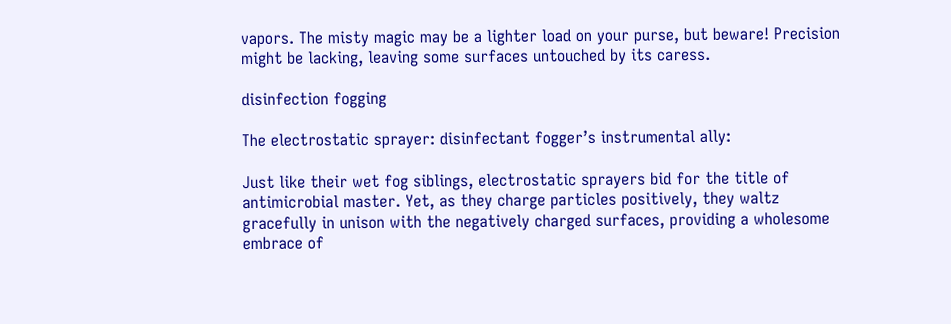vapors. The misty magic may be a lighter load on your purse, but beware! Precision might be lacking, leaving some surfaces untouched by its caress.

disinfection fogging

The electrostatic sprayer: disinfectant fogger’s instrumental ally:

Just like their wet fog siblings, electrostatic sprayers bid for the title of antimicrobial master. Yet, as they charge particles positively, they waltz gracefully in unison with the negatively charged surfaces, providing a wholesome embrace of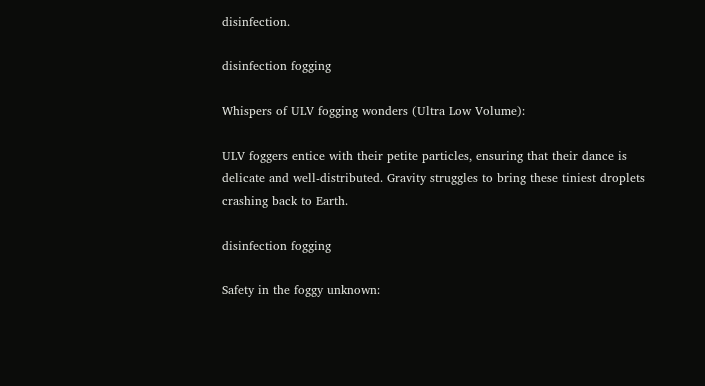disinfection.

disinfection fogging

Whispers of ULV fogging wonders (Ultra Low Volume):

ULV foggers entice with their petite particles, ensuring that their dance is delicate and well-distributed. Gravity struggles to bring these tiniest droplets crashing back to Earth.

disinfection fogging

Safety in the foggy unknown: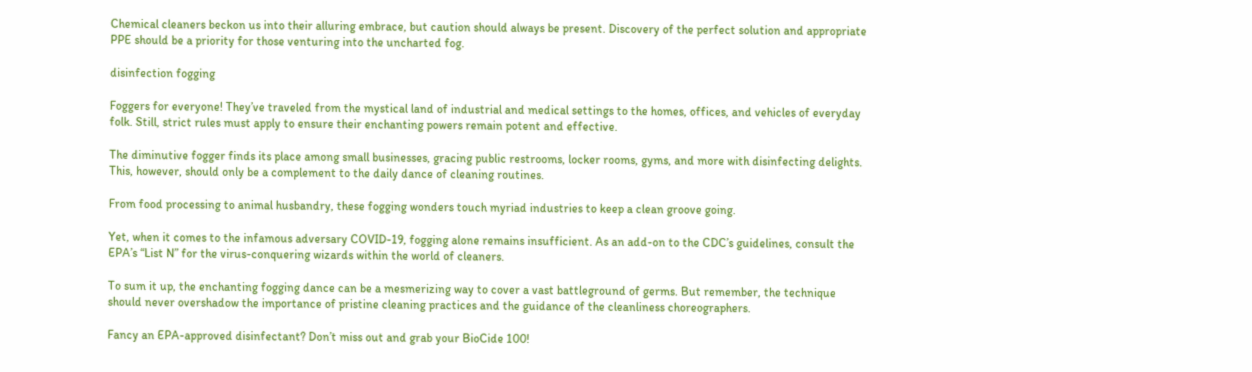Chemical cleaners beckon us into their alluring embrace, but caution should always be present. Discovery of the perfect solution and appropriate PPE should be a priority for those venturing into the uncharted fog.

disinfection fogging

Foggers for everyone! They’ve traveled from the mystical land of industrial and medical settings to the homes, offices, and vehicles of everyday folk. Still, strict rules must apply to ensure their enchanting powers remain potent and effective.

The diminutive fogger finds its place among small businesses, gracing public restrooms, locker rooms, gyms, and more with disinfecting delights. This, however, should only be a complement to the daily dance of cleaning routines.

From food processing to animal husbandry, these fogging wonders touch myriad industries to keep a clean groove going.

Yet, when it comes to the infamous adversary COVID-19, fogging alone remains insufficient. As an add-on to the CDC’s guidelines, consult the EPA’s “List N” for the virus-conquering wizards within the world of cleaners.

To sum it up, the enchanting fogging dance can be a mesmerizing way to cover a vast battleground of germs. But remember, the technique should never overshadow the importance of pristine cleaning practices and the guidance of the cleanliness choreographers.

Fancy an EPA-approved disinfectant? Don’t miss out and grab your BioCide 100!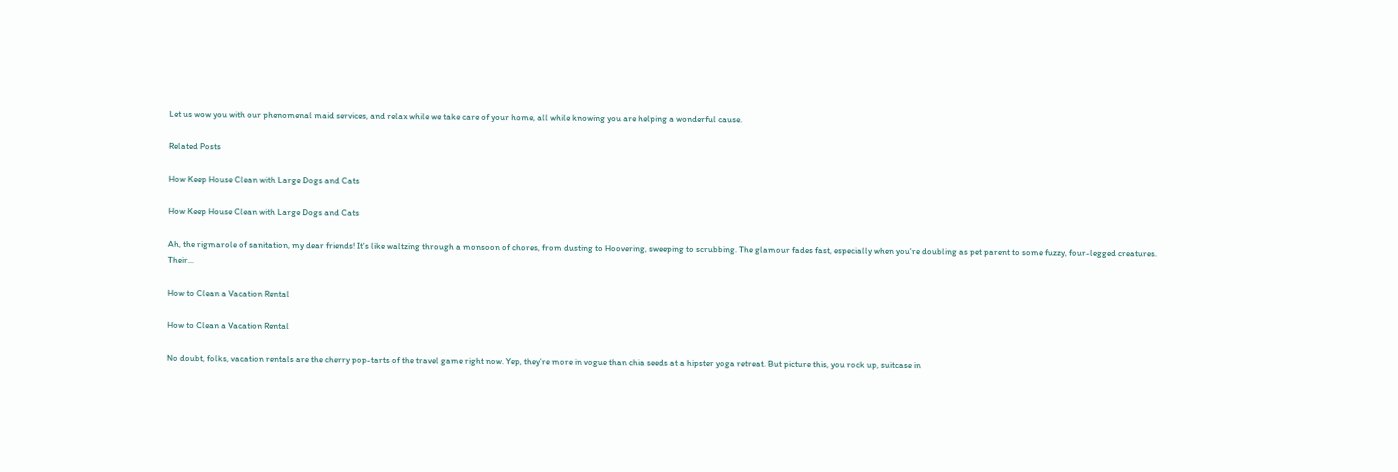Let us wow you with our phenomenal maid services, and relax while we take care of your home, all while knowing you are helping a wonderful cause.

Related Posts

How Keep House Clean with Large Dogs and Cats

How Keep House Clean with Large Dogs and Cats

Ah, the rigmarole of sanitation, my dear friends! It's like waltzing through a monsoon of chores, from dusting to Hoovering, sweeping to scrubbing. The glamour fades fast, especially when you're doubling as pet parent to some fuzzy, four-legged creatures. Their...

How to Clean a Vacation Rental

How to Clean a Vacation Rental

No doubt, folks, vacation rentals are the cherry pop-tarts of the travel game right now. Yep, they’re more in vogue than chia seeds at a hipster yoga retreat. But picture this, you rock up, suitcase in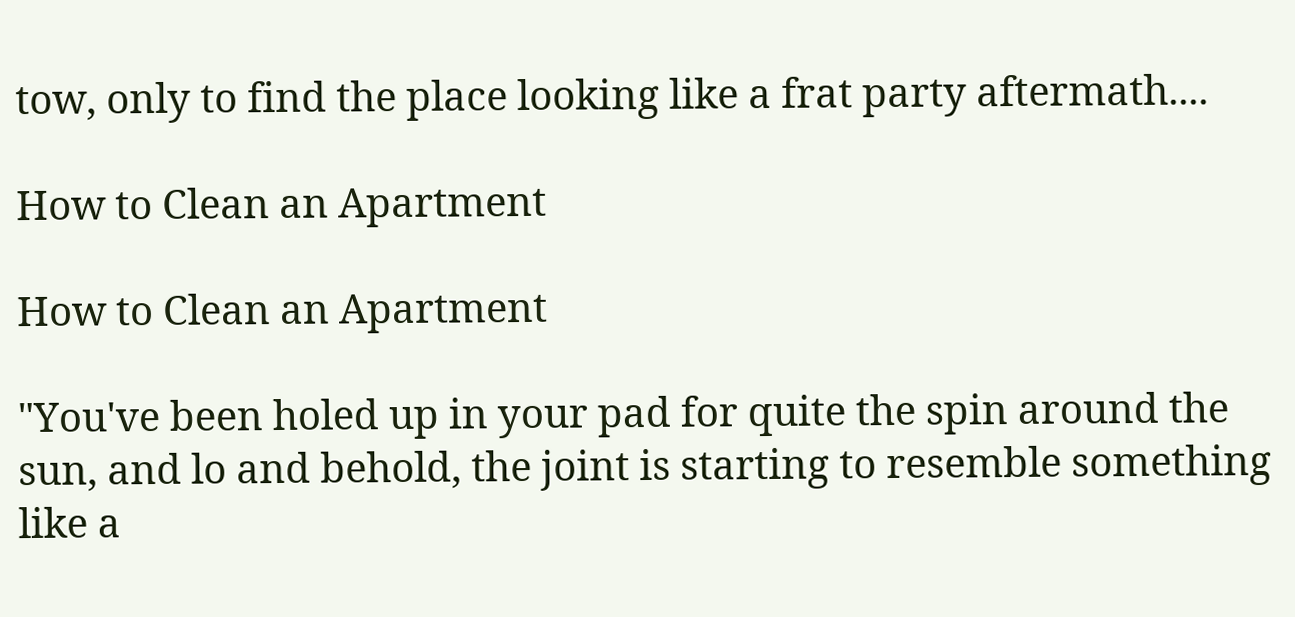tow, only to find the place looking like a frat party aftermath....

How to Clean an Apartment

How to Clean an Apartment

"You've been holed up in your pad for quite the spin around the sun, and lo and behold, the joint is starting to resemble something like a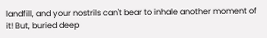landfill, and your nostrils can't bear to inhale another moment of it! But, buried deep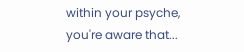within your psyche, you're aware that...